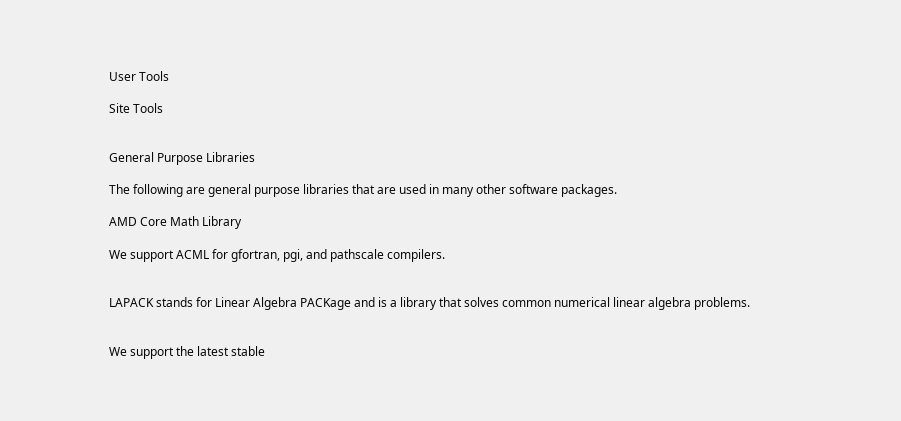User Tools

Site Tools


General Purpose Libraries

The following are general purpose libraries that are used in many other software packages.

AMD Core Math Library

We support ACML for gfortran, pgi, and pathscale compilers.


LAPACK stands for Linear Algebra PACKage and is a library that solves common numerical linear algebra problems.


We support the latest stable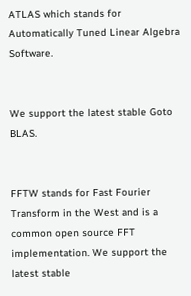ATLAS which stands for Automatically Tuned Linear Algebra Software.


We support the latest stable Goto BLAS.


FFTW stands for Fast Fourier Transform in the West and is a common open source FFT implementation. We support the latest stable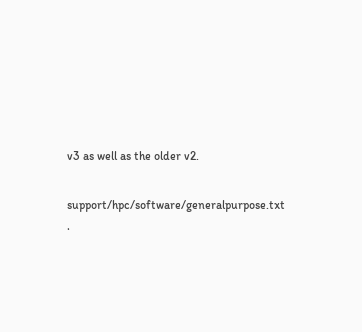v3 as well as the older v2.

support/hpc/software/generalpurpose.txt ·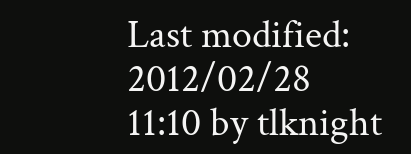Last modified: 2012/02/28 11:10 by tlknight